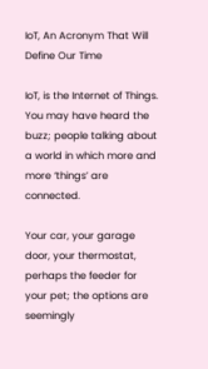IoT, An Acronym That Will Define Our Time

IoT, is the Internet of Things.  You may have heard the buzz; people talking about a world in which more and more ‘things’ are connected.

Your car, your garage door, your thermostat, perhaps the feeder for your pet; the options are seemingly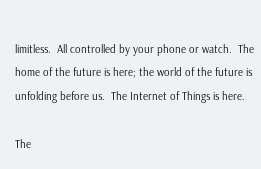limitless.  All controlled by your phone or watch.  The home of the future is here; the world of the future is unfolding before us.  The Internet of Things is here.

The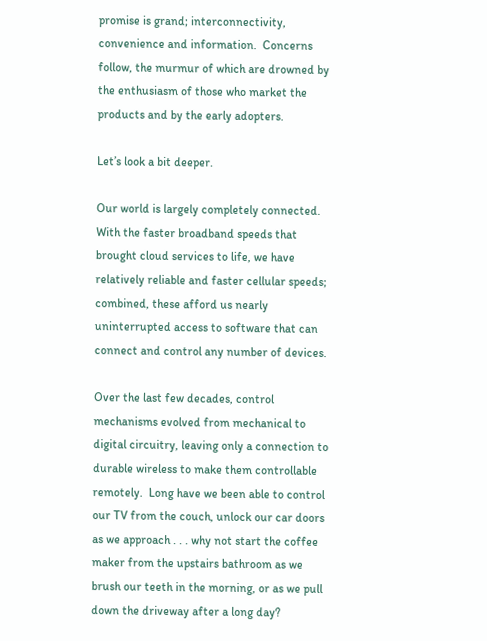promise is grand; interconnectivity, convenience and information.  Concerns follow, the murmur of which are drowned by the enthusiasm of those who market the products and by the early adopters.

Let’s look a bit deeper.

Our world is largely completely connected.  With the faster broadband speeds that brought cloud services to life, we have relatively reliable and faster cellular speeds; combined, these afford us nearly uninterrupted access to software that can connect and control any number of devices.

Over the last few decades, control mechanisms evolved from mechanical to digital circuitry, leaving only a connection to durable wireless to make them controllable remotely.  Long have we been able to control our TV from the couch, unlock our car doors as we approach . . . why not start the coffee maker from the upstairs bathroom as we brush our teeth in the morning, or as we pull down the driveway after a long day?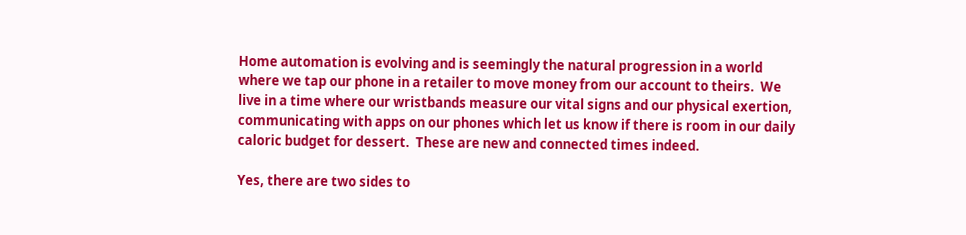Home automation is evolving and is seemingly the natural progression in a world where we tap our phone in a retailer to move money from our account to theirs.  We live in a time where our wristbands measure our vital signs and our physical exertion, communicating with apps on our phones which let us know if there is room in our daily caloric budget for dessert.  These are new and connected times indeed.

Yes, there are two sides to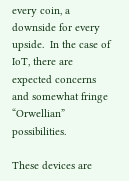every coin, a downside for every upside.  In the case of IoT, there are expected concerns and somewhat fringe “Orwellian” possibilities.

These devices are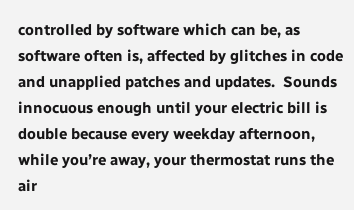controlled by software which can be, as software often is, affected by glitches in code and unapplied patches and updates.  Sounds innocuous enough until your electric bill is double because every weekday afternoon, while you’re away, your thermostat runs the air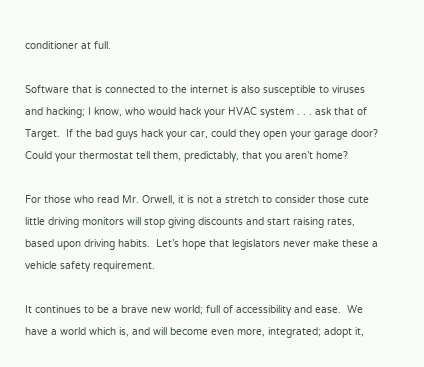conditioner at full.

Software that is connected to the internet is also susceptible to viruses and hacking; I know, who would hack your HVAC system . . . ask that of Target.  If the bad guys hack your car, could they open your garage door?  Could your thermostat tell them, predictably, that you aren’t home?

For those who read Mr. Orwell, it is not a stretch to consider those cute little driving monitors will stop giving discounts and start raising rates, based upon driving habits.  Let’s hope that legislators never make these a vehicle safety requirement.

It continues to be a brave new world; full of accessibility and ease.  We have a world which is, and will become even more, integrated; adopt it,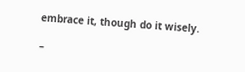embrace it, though do it wisely.

–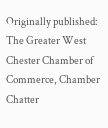Originally published: The Greater West Chester Chamber of Commerce, Chamber Chatter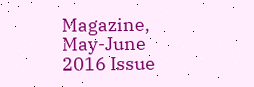Magazine, May-June 2016 Issue